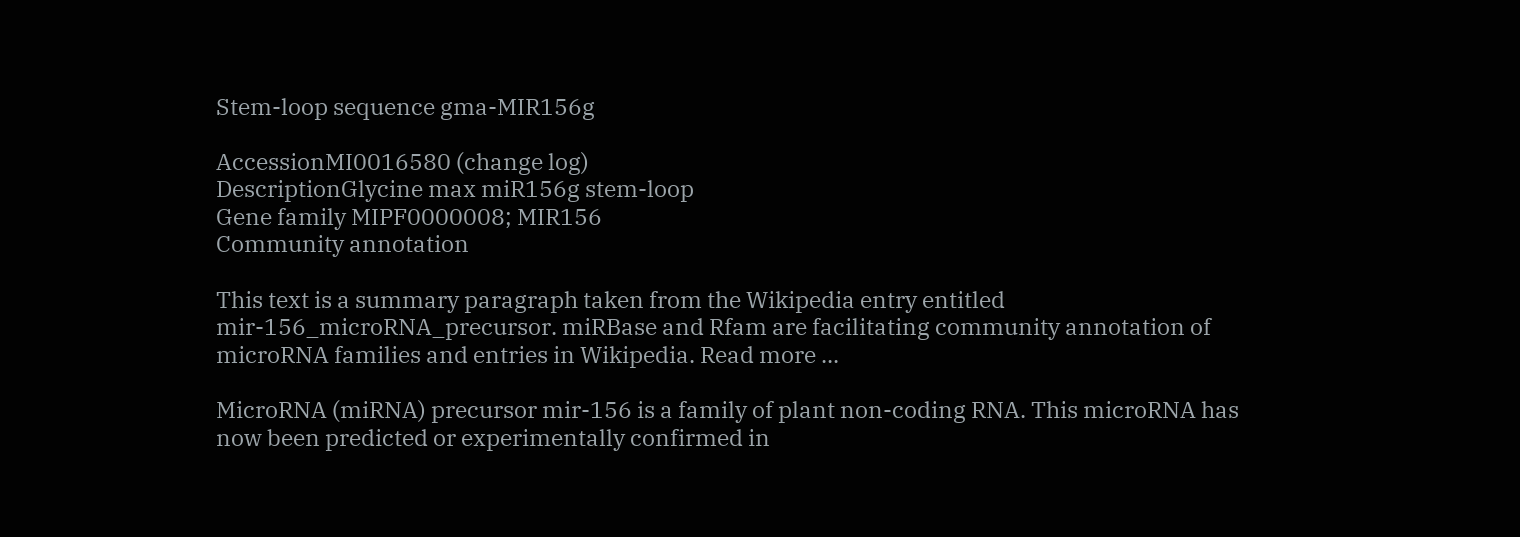Stem-loop sequence gma-MIR156g

AccessionMI0016580 (change log)
DescriptionGlycine max miR156g stem-loop
Gene family MIPF0000008; MIR156
Community annotation

This text is a summary paragraph taken from the Wikipedia entry entitled mir-156_microRNA_precursor. miRBase and Rfam are facilitating community annotation of microRNA families and entries in Wikipedia. Read more ...

MicroRNA (miRNA) precursor mir-156 is a family of plant non-coding RNA. This microRNA has now been predicted or experimentally confirmed in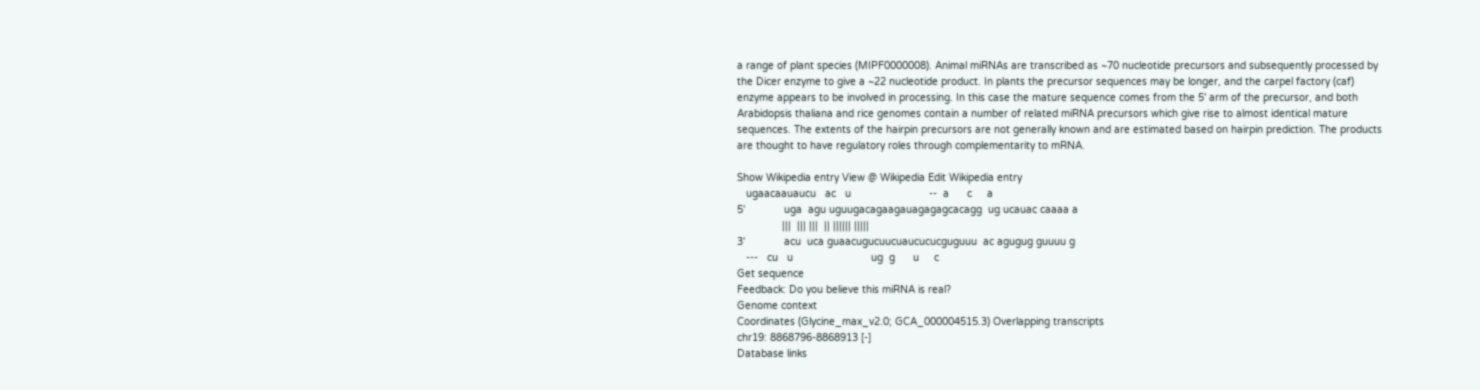a range of plant species (MIPF0000008). Animal miRNAs are transcribed as ~70 nucleotide precursors and subsequently processed by the Dicer enzyme to give a ~22 nucleotide product. In plants the precursor sequences may be longer, and the carpel factory (caf) enzyme appears to be involved in processing. In this case the mature sequence comes from the 5' arm of the precursor, and both Arabidopsis thaliana and rice genomes contain a number of related miRNA precursors which give rise to almost identical mature sequences. The extents of the hairpin precursors are not generally known and are estimated based on hairpin prediction. The products are thought to have regulatory roles through complementarity to mRNA.

Show Wikipedia entry View @ Wikipedia Edit Wikipedia entry
   ugaacaauaucu   ac   u                          --  a      c     a
5'             uga  agu uguugacagaagauagagagcacagg  ug ucauac caaaa a
               |||  ||| |||  || |||||| |||||
3'             acu  uca guaacugucuucuaucucucguguuu  ac agugug guuuu g
   ---   cu   u                          ug  g      u     c
Get sequence
Feedback: Do you believe this miRNA is real?
Genome context
Coordinates (Glycine_max_v2.0; GCA_000004515.3) Overlapping transcripts
chr19: 8868796-8868913 [-]
Database links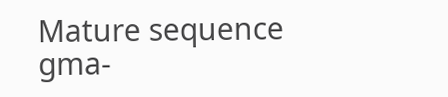Mature sequence gma-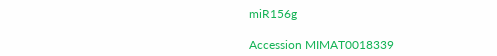miR156g

Accession MIMAT0018339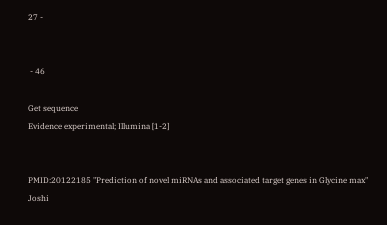27 -


 - 46

Get sequence
Evidence experimental; Illumina [1-2]


PMID:20122185 "Prediction of novel miRNAs and associated target genes in Glycine max" Joshi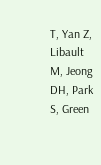T, Yan Z, Libault M, Jeong DH, Park S, Green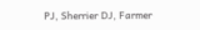PJ, Sherrier DJ, Farmer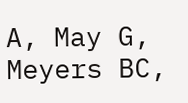A, May G, Meyers BC,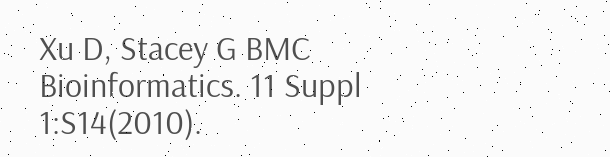Xu D, Stacey G BMC Bioinformatics. 11 Suppl 1:S14(2010).